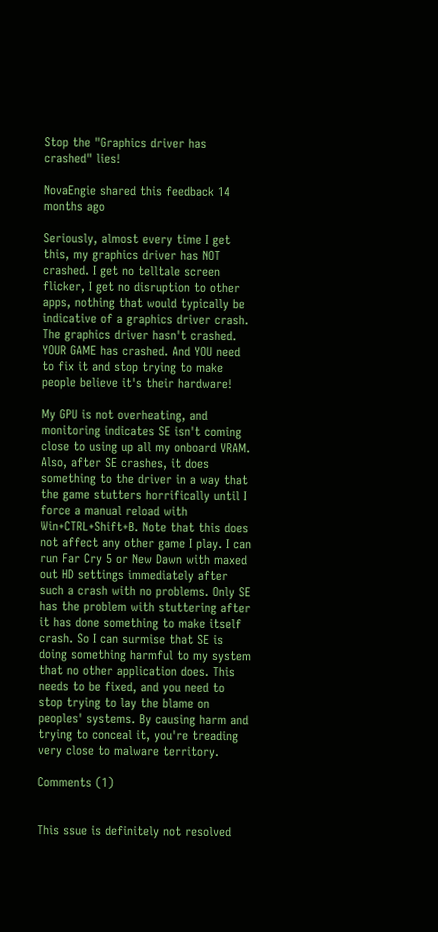Stop the "Graphics driver has crashed" lies!

NovaEngie shared this feedback 14 months ago

Seriously, almost every time I get this, my graphics driver has NOT crashed. I get no telltale screen flicker, I get no disruption to other apps, nothing that would typically be indicative of a graphics driver crash. The graphics driver hasn't crashed. YOUR GAME has crashed. And YOU need to fix it and stop trying to make people believe it's their hardware!

My GPU is not overheating, and monitoring indicates SE isn't coming close to using up all my onboard VRAM. Also, after SE crashes, it does something to the driver in a way that the game stutters horrifically until I force a manual reload with Win+CTRL+Shift+B. Note that this does not affect any other game I play. I can run Far Cry 5 or New Dawn with maxed out HD settings immediately after such a crash with no problems. Only SE has the problem with stuttering after it has done something to make itself crash. So I can surmise that SE is doing something harmful to my system that no other application does. This needs to be fixed, and you need to stop trying to lay the blame on peoples' systems. By causing harm and trying to conceal it, you're treading very close to malware territory.

Comments (1)


This ssue is definitely not resolved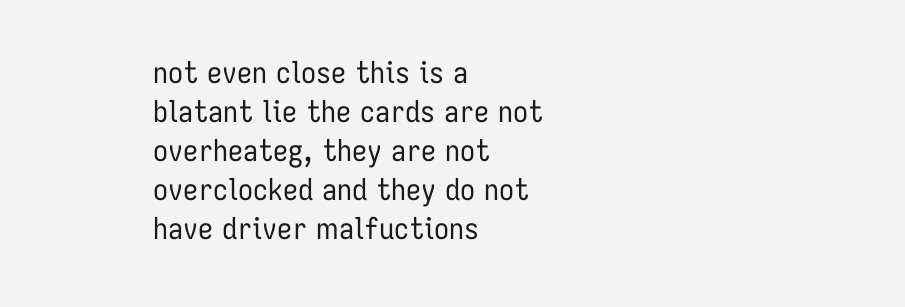not even close this is a blatant lie the cards are not overheateg, they are not overclocked and they do not have driver malfuctions